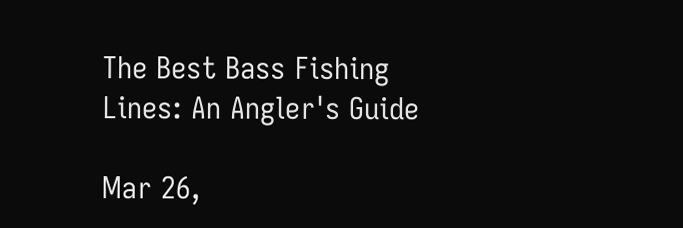The Best Bass Fishing Lines: An Angler's Guide

Mar 26,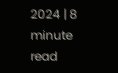2024 | 8 minute read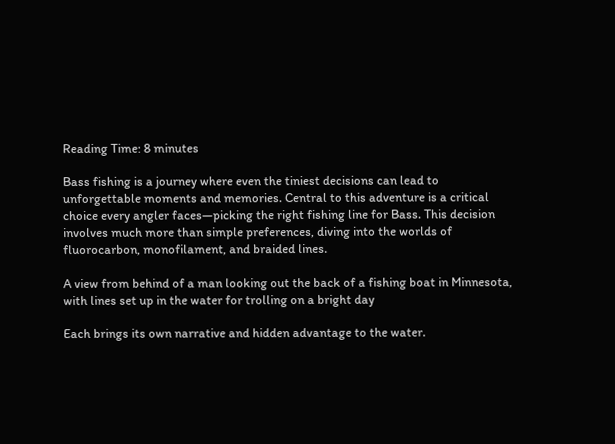Reading Time: 8 minutes

Bass fishing is a journey where even the tiniest decisions can lead to unforgettable moments and memories. Central to this adventure is a critical choice every angler faces—picking the right fishing line for Bass. This decision involves much more than simple preferences, diving into the worlds of fluorocarbon, monofilament, and braided lines.

A view from behind of a man looking out the back of a fishing boat in Minnesota, with lines set up in the water for trolling on a bright day

Each brings its own narrative and hidden advantage to the water.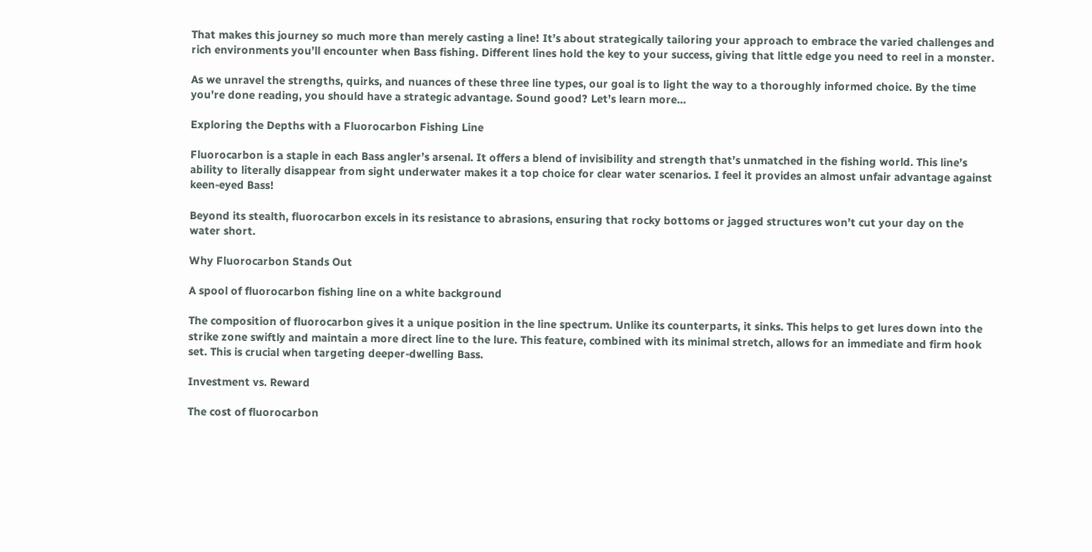That makes this journey so much more than merely casting a line! It’s about strategically tailoring your approach to embrace the varied challenges and rich environments you’ll encounter when Bass fishing. Different lines hold the key to your success, giving that little edge you need to reel in a monster.

As we unravel the strengths, quirks, and nuances of these three line types, our goal is to light the way to a thoroughly informed choice. By the time you’re done reading, you should have a strategic advantage. Sound good? Let’s learn more…

Exploring the Depths with a Fluorocarbon Fishing Line

Fluorocarbon is a staple in each Bass angler’s arsenal. It offers a blend of invisibility and strength that’s unmatched in the fishing world. This line’s ability to literally disappear from sight underwater makes it a top choice for clear water scenarios. I feel it provides an almost unfair advantage against keen-eyed Bass!

Beyond its stealth, fluorocarbon excels in its resistance to abrasions, ensuring that rocky bottoms or jagged structures won’t cut your day on the water short.

Why Fluorocarbon Stands Out

A spool of fluorocarbon fishing line on a white background

The composition of fluorocarbon gives it a unique position in the line spectrum. Unlike its counterparts, it sinks. This helps to get lures down into the strike zone swiftly and maintain a more direct line to the lure. This feature, combined with its minimal stretch, allows for an immediate and firm hook set. This is crucial when targeting deeper-dwelling Bass.

Investment vs. Reward

The cost of fluorocarbon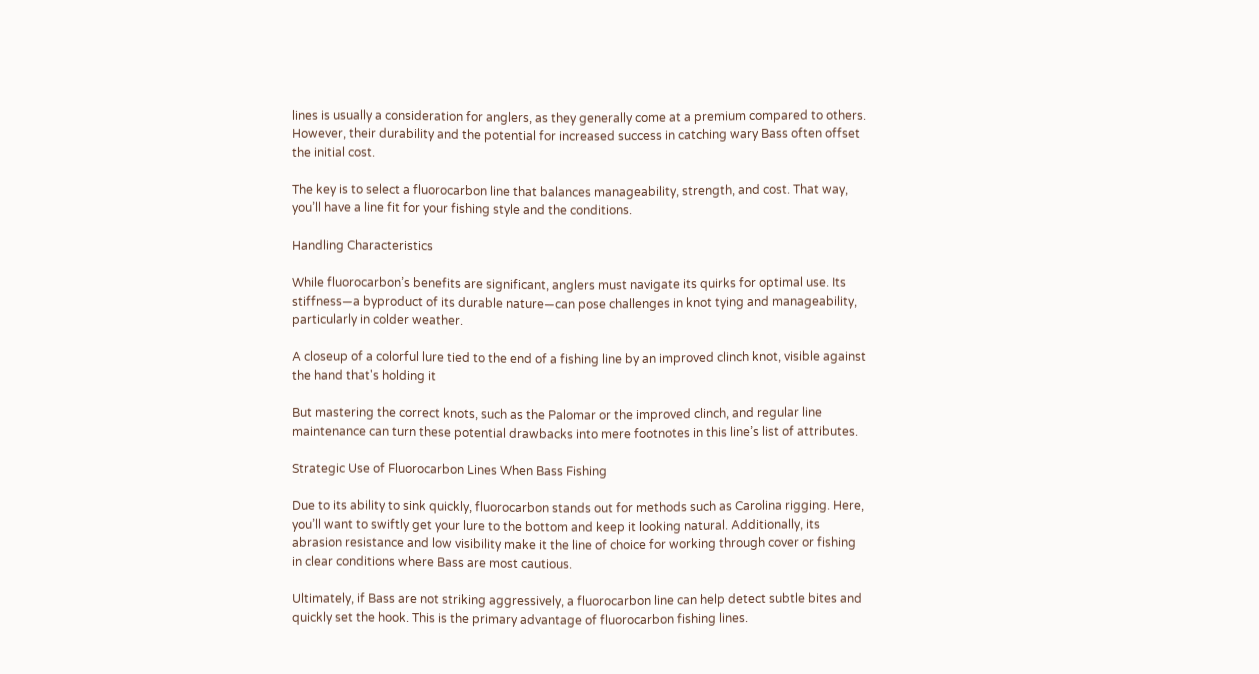lines is usually a consideration for anglers, as they generally come at a premium compared to others. However, their durability and the potential for increased success in catching wary Bass often offset the initial cost.

The key is to select a fluorocarbon line that balances manageability, strength, and cost. That way, you’ll have a line fit for your fishing style and the conditions.

Handling Characteristics

While fluorocarbon’s benefits are significant, anglers must navigate its quirks for optimal use. Its stiffness—a byproduct of its durable nature—can pose challenges in knot tying and manageability, particularly in colder weather.

A closeup of a colorful lure tied to the end of a fishing line by an improved clinch knot, visible against the hand that's holding it

But mastering the correct knots, such as the Palomar or the improved clinch, and regular line maintenance can turn these potential drawbacks into mere footnotes in this line’s list of attributes.

Strategic Use of Fluorocarbon Lines When Bass Fishing

Due to its ability to sink quickly, fluorocarbon stands out for methods such as Carolina rigging. Here, you’ll want to swiftly get your lure to the bottom and keep it looking natural. Additionally, its abrasion resistance and low visibility make it the line of choice for working through cover or fishing in clear conditions where Bass are most cautious.

Ultimately, if Bass are not striking aggressively, a fluorocarbon line can help detect subtle bites and quickly set the hook. This is the primary advantage of fluorocarbon fishing lines.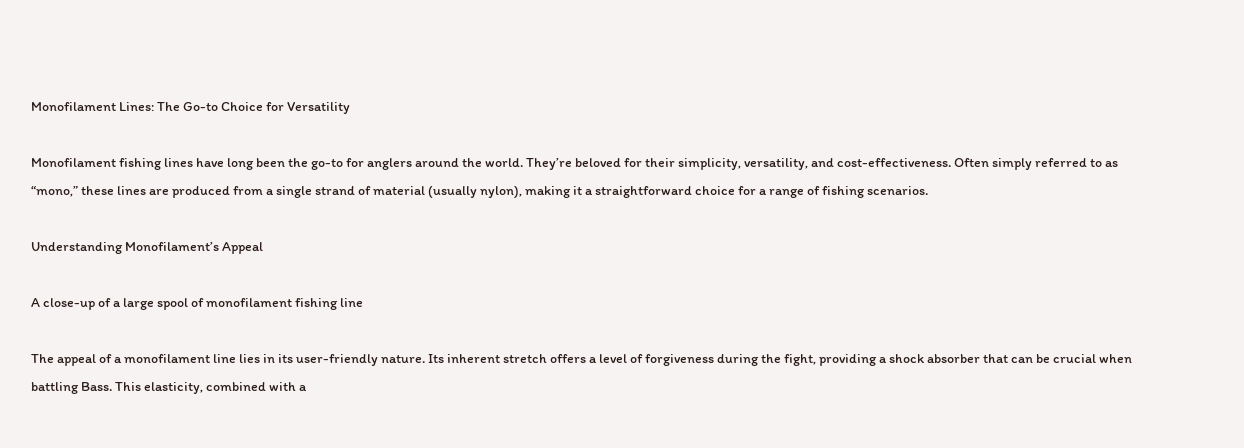Monofilament Lines: The Go-to Choice for Versatility

Monofilament fishing lines have long been the go-to for anglers around the world. They’re beloved for their simplicity, versatility, and cost-effectiveness. Often simply referred to as “mono,” these lines are produced from a single strand of material (usually nylon), making it a straightforward choice for a range of fishing scenarios.

Understanding Monofilament’s Appeal

A close-up of a large spool of monofilament fishing line

The appeal of a monofilament line lies in its user-friendly nature. Its inherent stretch offers a level of forgiveness during the fight, providing a shock absorber that can be crucial when battling Bass. This elasticity, combined with a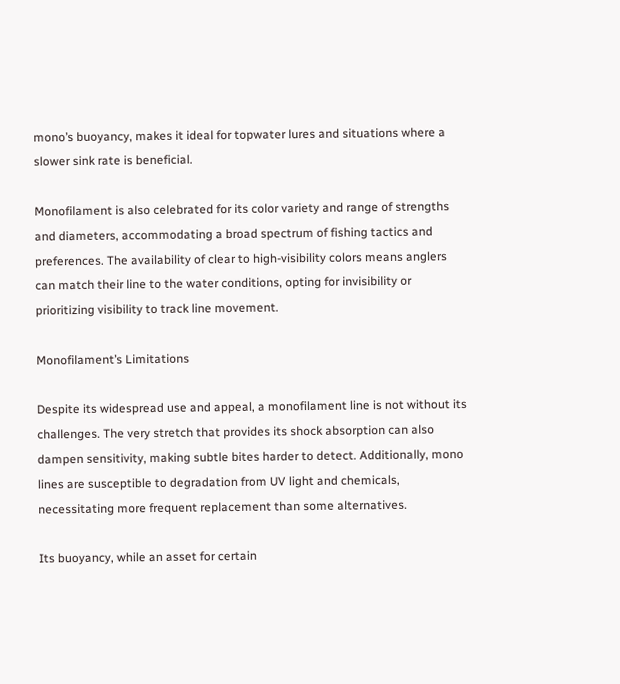mono’s buoyancy, makes it ideal for topwater lures and situations where a slower sink rate is beneficial.

Monofilament is also celebrated for its color variety and range of strengths and diameters, accommodating a broad spectrum of fishing tactics and preferences. The availability of clear to high-visibility colors means anglers can match their line to the water conditions, opting for invisibility or prioritizing visibility to track line movement.

Monofilament’s Limitations

Despite its widespread use and appeal, a monofilament line is not without its challenges. The very stretch that provides its shock absorption can also dampen sensitivity, making subtle bites harder to detect. Additionally, mono lines are susceptible to degradation from UV light and chemicals, necessitating more frequent replacement than some alternatives.

Its buoyancy, while an asset for certain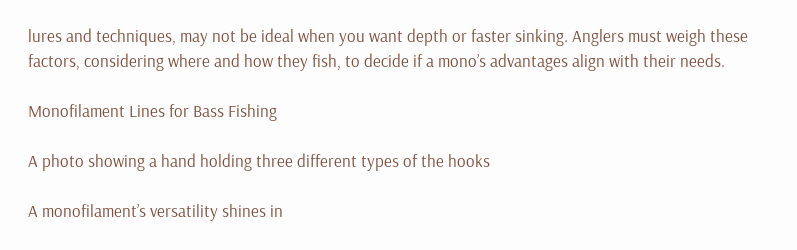lures and techniques, may not be ideal when you want depth or faster sinking. Anglers must weigh these factors, considering where and how they fish, to decide if a mono’s advantages align with their needs.

Monofilament Lines for Bass Fishing

A photo showing a hand holding three different types of the hooks

A monofilament’s versatility shines in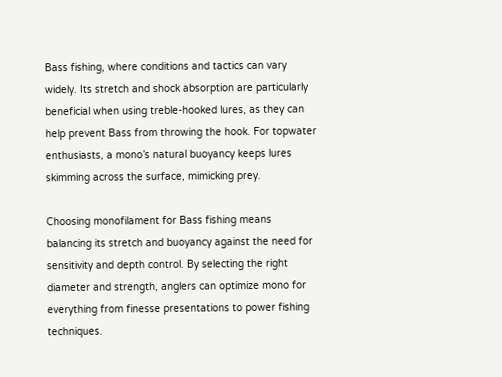Bass fishing, where conditions and tactics can vary widely. Its stretch and shock absorption are particularly beneficial when using treble-hooked lures, as they can help prevent Bass from throwing the hook. For topwater enthusiasts, a mono’s natural buoyancy keeps lures skimming across the surface, mimicking prey.

Choosing monofilament for Bass fishing means balancing its stretch and buoyancy against the need for sensitivity and depth control. By selecting the right diameter and strength, anglers can optimize mono for everything from finesse presentations to power fishing techniques.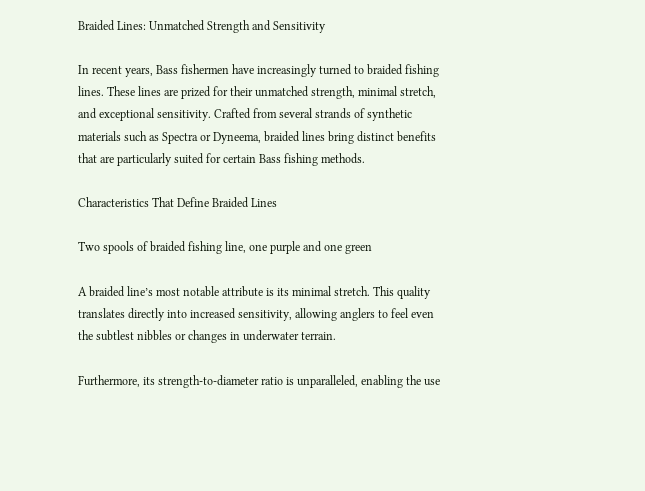Braided Lines: Unmatched Strength and Sensitivity

In recent years, Bass fishermen have increasingly turned to braided fishing lines. These lines are prized for their unmatched strength, minimal stretch, and exceptional sensitivity. Crafted from several strands of synthetic materials such as Spectra or Dyneema, braided lines bring distinct benefits that are particularly suited for certain Bass fishing methods.

Characteristics That Define Braided Lines

Two spools of braided fishing line, one purple and one green

A braided line’s most notable attribute is its minimal stretch. This quality translates directly into increased sensitivity, allowing anglers to feel even the subtlest nibbles or changes in underwater terrain.

Furthermore, its strength-to-diameter ratio is unparalleled, enabling the use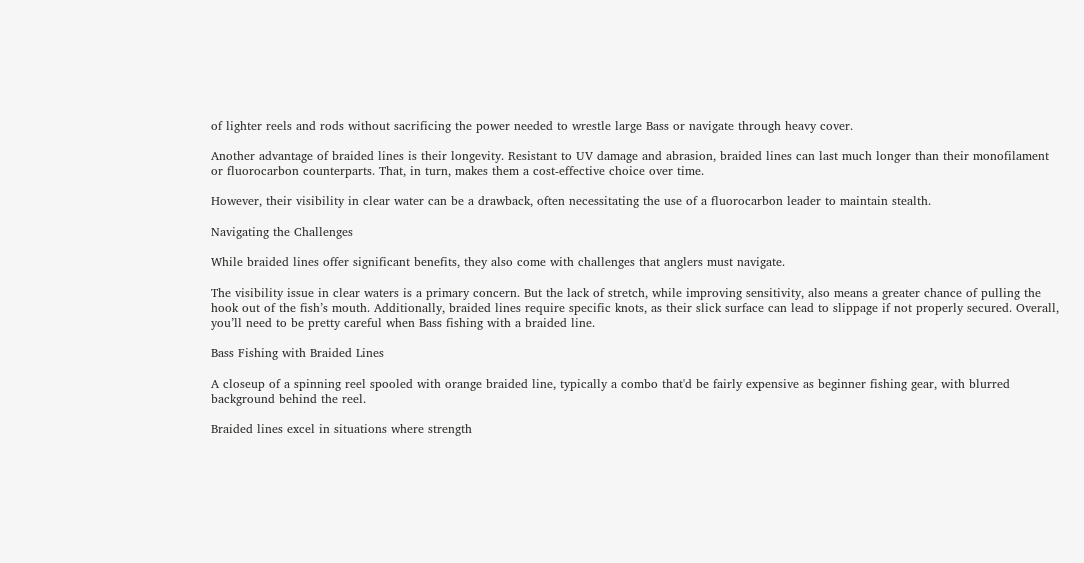of lighter reels and rods without sacrificing the power needed to wrestle large Bass or navigate through heavy cover.

Another advantage of braided lines is their longevity. Resistant to UV damage and abrasion, braided lines can last much longer than their monofilament or fluorocarbon counterparts. That, in turn, makes them a cost-effective choice over time.

However, their visibility in clear water can be a drawback, often necessitating the use of a fluorocarbon leader to maintain stealth.

Navigating the Challenges

While braided lines offer significant benefits, they also come with challenges that anglers must navigate.

The visibility issue in clear waters is a primary concern. But the lack of stretch, while improving sensitivity, also means a greater chance of pulling the hook out of the fish’s mouth. Additionally, braided lines require specific knots, as their slick surface can lead to slippage if not properly secured. Overall, you’ll need to be pretty careful when Bass fishing with a braided line.

Bass Fishing with Braided Lines

A closeup of a spinning reel spooled with orange braided line, typically a combo that'd be fairly expensive as beginner fishing gear, with blurred background behind the reel.

Braided lines excel in situations where strength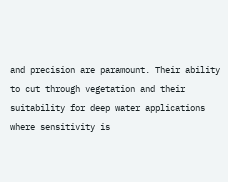and precision are paramount. Their ability to cut through vegetation and their suitability for deep water applications where sensitivity is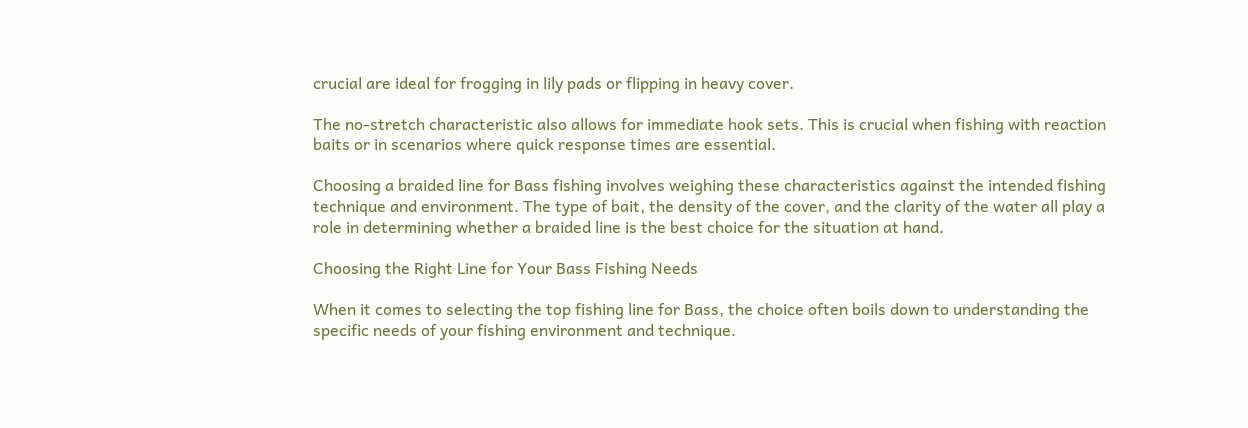crucial are ideal for frogging in lily pads or flipping in heavy cover.

The no-stretch characteristic also allows for immediate hook sets. This is crucial when fishing with reaction baits or in scenarios where quick response times are essential.

Choosing a braided line for Bass fishing involves weighing these characteristics against the intended fishing technique and environment. The type of bait, the density of the cover, and the clarity of the water all play a role in determining whether a braided line is the best choice for the situation at hand.

Choosing the Right Line for Your Bass Fishing Needs

When it comes to selecting the top fishing line for Bass, the choice often boils down to understanding the specific needs of your fishing environment and technique.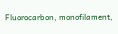Fluorocarbon, monofilament,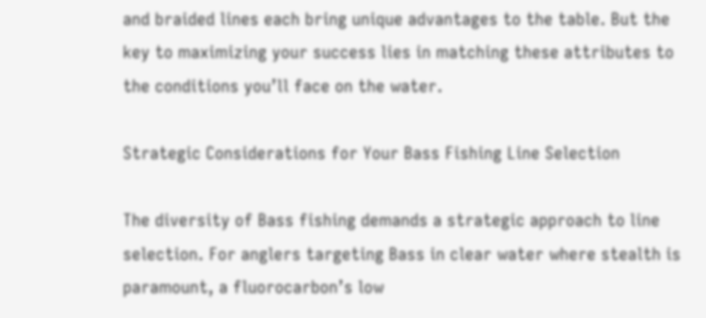and braided lines each bring unique advantages to the table. But the key to maximizing your success lies in matching these attributes to the conditions you’ll face on the water.

Strategic Considerations for Your Bass Fishing Line Selection

The diversity of Bass fishing demands a strategic approach to line selection. For anglers targeting Bass in clear water where stealth is paramount, a fluorocarbon’s low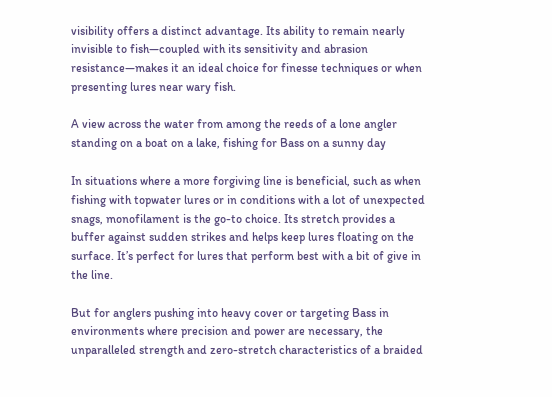visibility offers a distinct advantage. Its ability to remain nearly invisible to fish—coupled with its sensitivity and abrasion resistance—makes it an ideal choice for finesse techniques or when presenting lures near wary fish.

A view across the water from among the reeds of a lone angler standing on a boat on a lake, fishing for Bass on a sunny day

In situations where a more forgiving line is beneficial, such as when fishing with topwater lures or in conditions with a lot of unexpected snags, monofilament is the go-to choice. Its stretch provides a buffer against sudden strikes and helps keep lures floating on the surface. It’s perfect for lures that perform best with a bit of give in the line.

But for anglers pushing into heavy cover or targeting Bass in environments where precision and power are necessary, the unparalleled strength and zero-stretch characteristics of a braided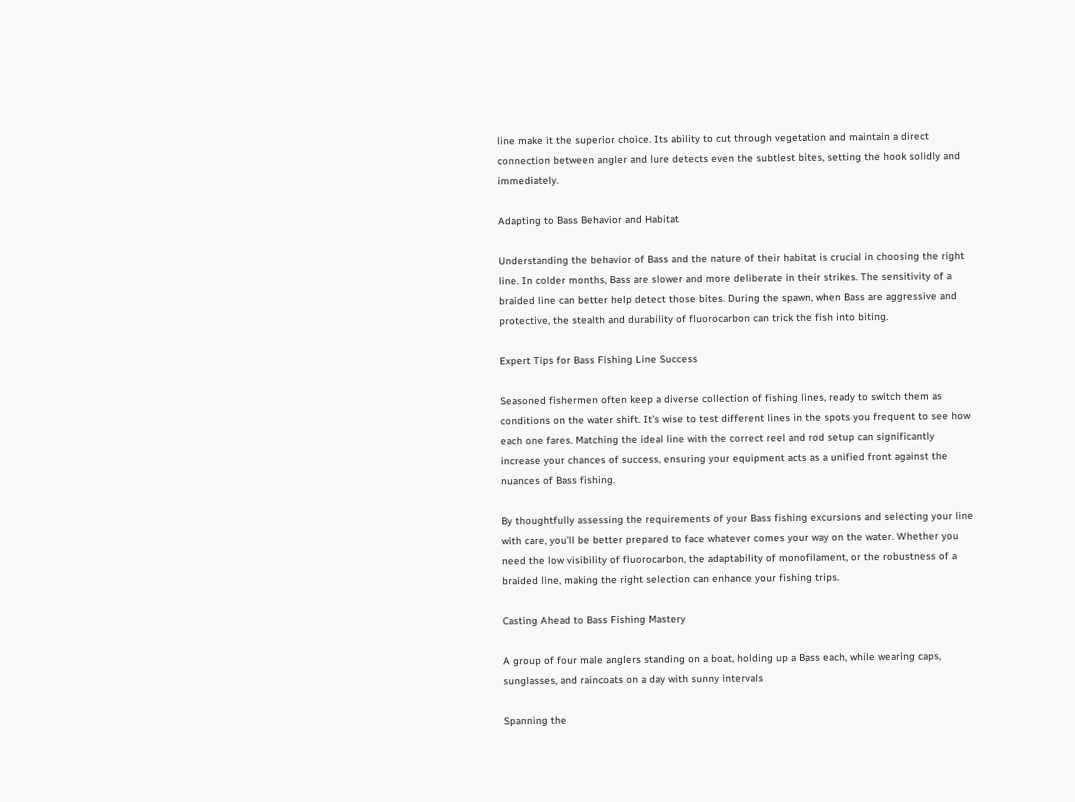line make it the superior choice. Its ability to cut through vegetation and maintain a direct connection between angler and lure detects even the subtlest bites, setting the hook solidly and immediately.

Adapting to Bass Behavior and Habitat

Understanding the behavior of Bass and the nature of their habitat is crucial in choosing the right line. In colder months, Bass are slower and more deliberate in their strikes. The sensitivity of a braided line can better help detect those bites. During the spawn, when Bass are aggressive and protective, the stealth and durability of fluorocarbon can trick the fish into biting.

Expert Tips for Bass Fishing Line Success

Seasoned fishermen often keep a diverse collection of fishing lines, ready to switch them as conditions on the water shift. It’s wise to test different lines in the spots you frequent to see how each one fares. Matching the ideal line with the correct reel and rod setup can significantly increase your chances of success, ensuring your equipment acts as a unified front against the nuances of Bass fishing.

By thoughtfully assessing the requirements of your Bass fishing excursions and selecting your line with care, you’ll be better prepared to face whatever comes your way on the water. Whether you need the low visibility of fluorocarbon, the adaptability of monofilament, or the robustness of a braided line, making the right selection can enhance your fishing trips.

Casting Ahead to Bass Fishing Mastery

A group of four male anglers standing on a boat, holding up a Bass each, while wearing caps, sunglasses, and raincoats on a day with sunny intervals

Spanning the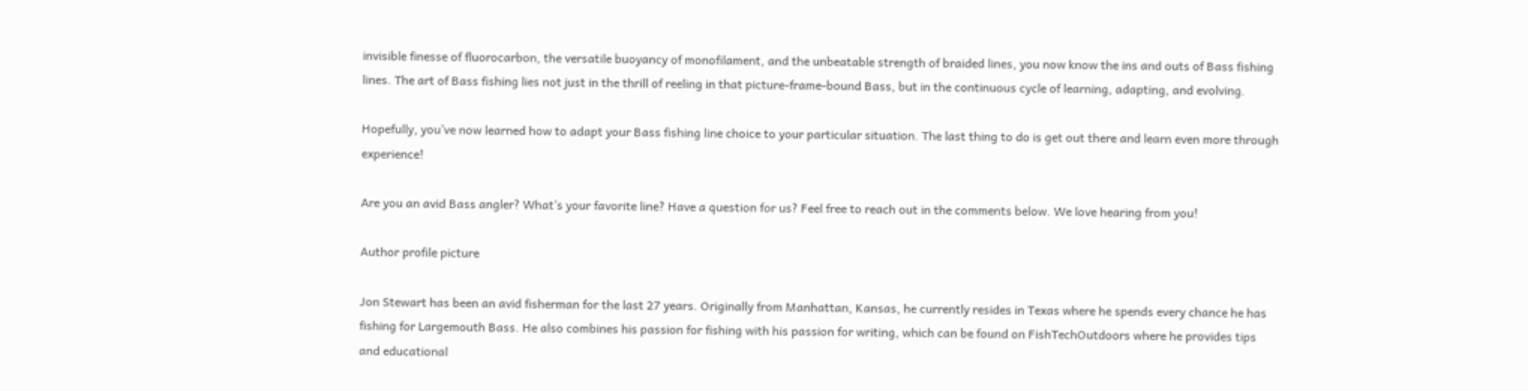invisible finesse of fluorocarbon, the versatile buoyancy of monofilament, and the unbeatable strength of braided lines, you now know the ins and outs of Bass fishing lines. The art of Bass fishing lies not just in the thrill of reeling in that picture-frame-bound Bass, but in the continuous cycle of learning, adapting, and evolving.

Hopefully, you’ve now learned how to adapt your Bass fishing line choice to your particular situation. The last thing to do is get out there and learn even more through experience!

Are you an avid Bass angler? What’s your favorite line? Have a question for us? Feel free to reach out in the comments below. We love hearing from you!

Author profile picture

Jon Stewart has been an avid fisherman for the last 27 years. Originally from Manhattan, Kansas, he currently resides in Texas where he spends every chance he has fishing for Largemouth Bass. He also combines his passion for fishing with his passion for writing, which can be found on FishTechOutdoors where he provides tips and educational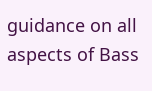guidance on all aspects of Bass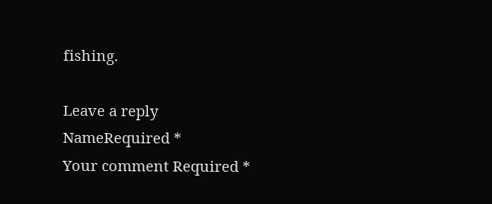fishing.

Leave a reply
NameRequired *
Your comment Required *